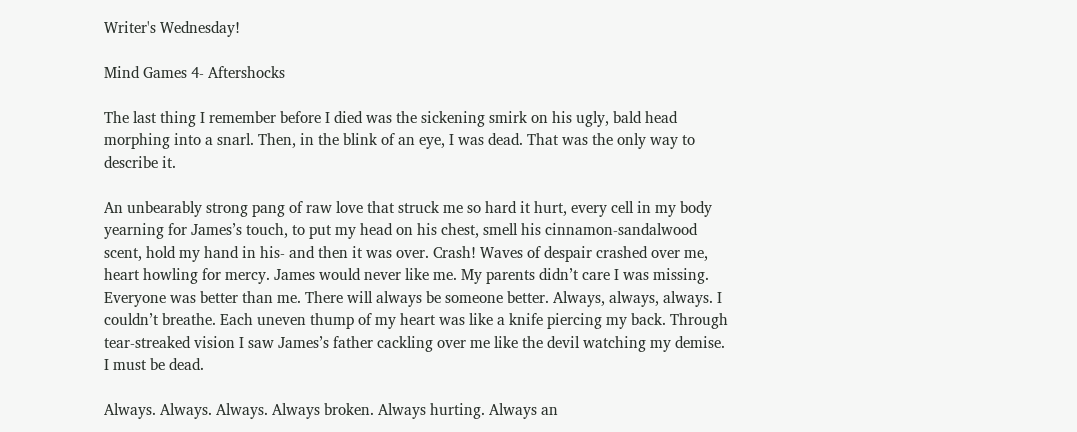Writer's Wednesday!

Mind Games 4- Aftershocks

The last thing I remember before I died was the sickening smirk on his ugly, bald head morphing into a snarl. Then, in the blink of an eye, I was dead. That was the only way to describe it.

An unbearably strong pang of raw love that struck me so hard it hurt, every cell in my body yearning for James’s touch, to put my head on his chest, smell his cinnamon-sandalwood scent, hold my hand in his- and then it was over. Crash! Waves of despair crashed over me, heart howling for mercy. James would never like me. My parents didn’t care I was missing. Everyone was better than me. There will always be someone better. Always, always, always. I couldn’t breathe. Each uneven thump of my heart was like a knife piercing my back. Through tear-streaked vision I saw James’s father cackling over me like the devil watching my demise. I must be dead.

Always. Always. Always. Always broken. Always hurting. Always an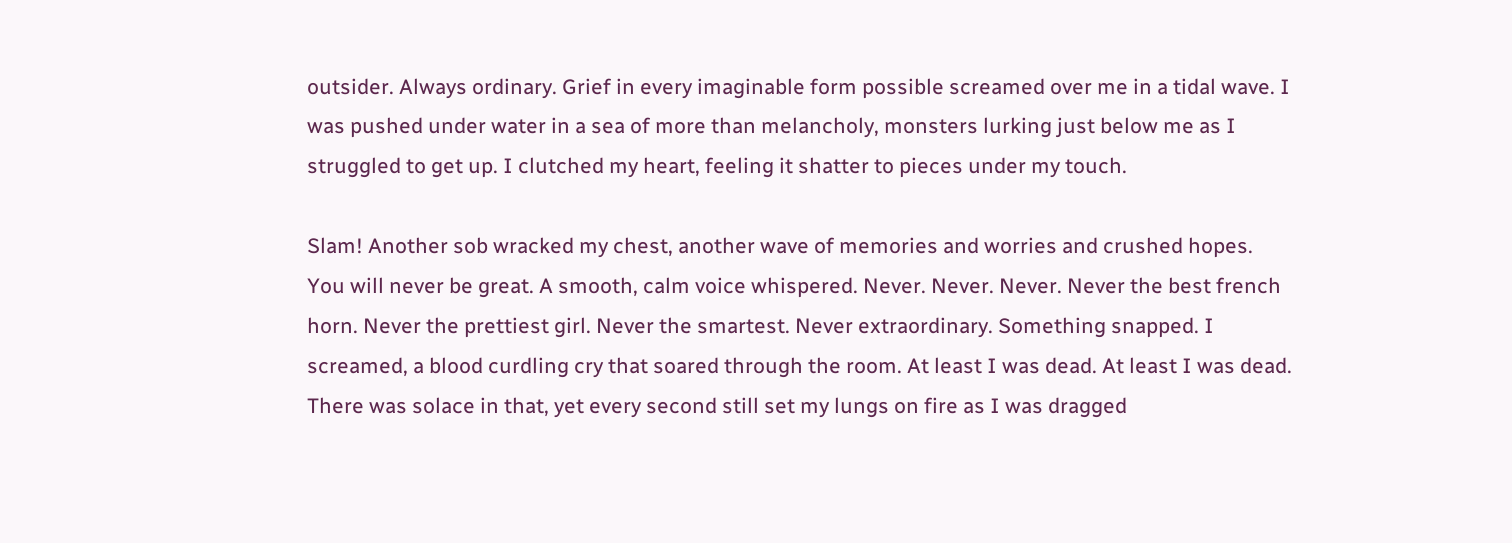outsider. Always ordinary. Grief in every imaginable form possible screamed over me in a tidal wave. I was pushed under water in a sea of more than melancholy, monsters lurking just below me as I struggled to get up. I clutched my heart, feeling it shatter to pieces under my touch.

Slam! Another sob wracked my chest, another wave of memories and worries and crushed hopes. You will never be great. A smooth, calm voice whispered. Never. Never. Never. Never the best french horn. Never the prettiest girl. Never the smartest. Never extraordinary. Something snapped. I screamed, a blood curdling cry that soared through the room. At least I was dead. At least I was dead. There was solace in that, yet every second still set my lungs on fire as I was dragged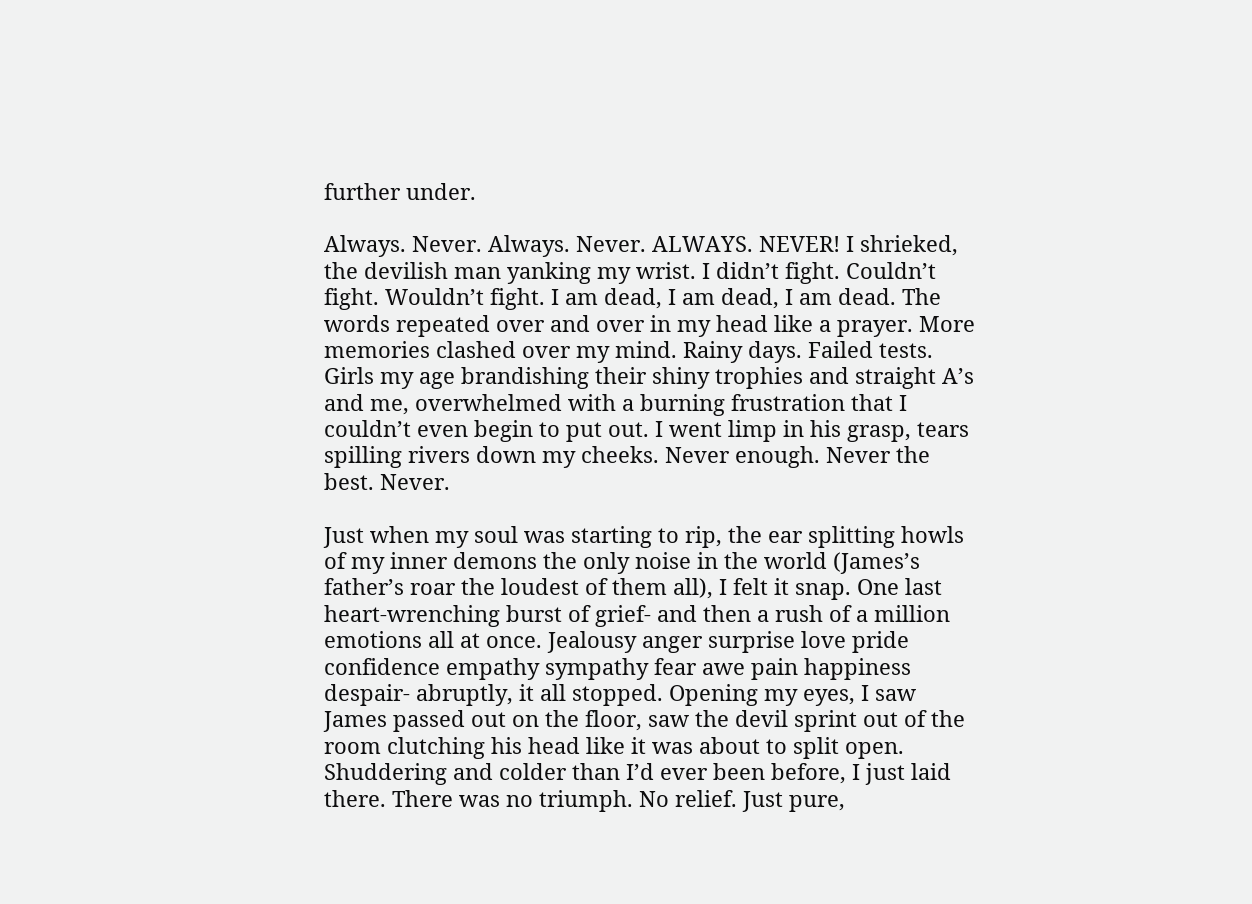further under.

Always. Never. Always. Never. ALWAYS. NEVER! I shrieked, the devilish man yanking my wrist. I didn’t fight. Couldn’t fight. Wouldn’t fight. I am dead, I am dead, I am dead. The words repeated over and over in my head like a prayer. More memories clashed over my mind. Rainy days. Failed tests. Girls my age brandishing their shiny trophies and straight A’s and me, overwhelmed with a burning frustration that I couldn’t even begin to put out. I went limp in his grasp, tears spilling rivers down my cheeks. Never enough. Never the best. Never.

Just when my soul was starting to rip, the ear splitting howls of my inner demons the only noise in the world (James’s father’s roar the loudest of them all), I felt it snap. One last heart-wrenching burst of grief- and then a rush of a million emotions all at once. Jealousy anger surprise love pride confidence empathy sympathy fear awe pain happiness despair- abruptly, it all stopped. Opening my eyes, I saw James passed out on the floor, saw the devil sprint out of the room clutching his head like it was about to split open. Shuddering and colder than I’d ever been before, I just laid there. There was no triumph. No relief. Just pure,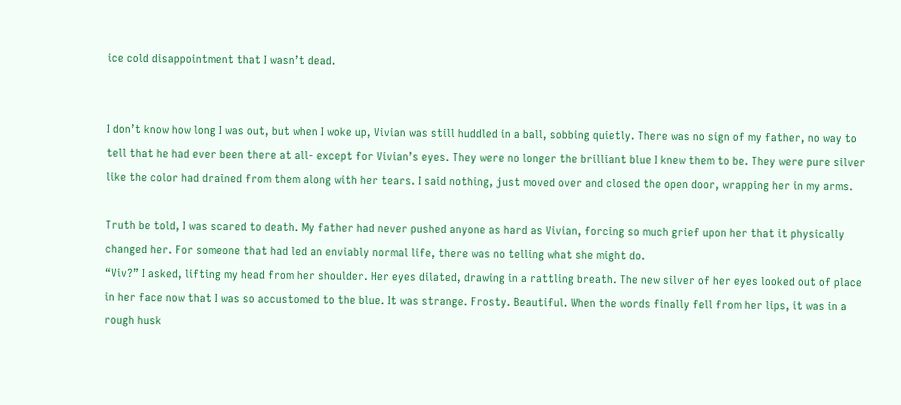ice cold disappointment that I wasn’t dead.


I don’t know how long I was out, but when I woke up, Vivian was still huddled in a ball, sobbing quietly. There was no sign of my father, no way to tell that he had ever been there at all- except for Vivian’s eyes. They were no longer the brilliant blue I knew them to be. They were pure silver like the color had drained from them along with her tears. I said nothing, just moved over and closed the open door, wrapping her in my arms.

Truth be told, I was scared to death. My father had never pushed anyone as hard as Vivian, forcing so much grief upon her that it physically changed her. For someone that had led an enviably normal life, there was no telling what she might do.
“Viv?” I asked, lifting my head from her shoulder. Her eyes dilated, drawing in a rattling breath. The new silver of her eyes looked out of place in her face now that I was so accustomed to the blue. It was strange. Frosty. Beautiful. When the words finally fell from her lips, it was in a rough husk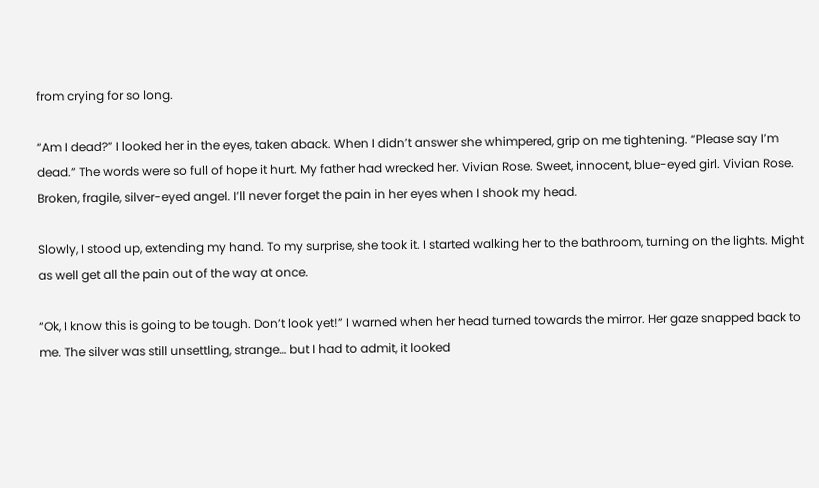from crying for so long.

“Am I dead?” I looked her in the eyes, taken aback. When I didn’t answer she whimpered, grip on me tightening. “Please say I’m dead.” The words were so full of hope it hurt. My father had wrecked her. Vivian Rose. Sweet, innocent, blue-eyed girl. Vivian Rose. Broken, fragile, silver-eyed angel. I’ll never forget the pain in her eyes when I shook my head.

Slowly, I stood up, extending my hand. To my surprise, she took it. I started walking her to the bathroom, turning on the lights. Might as well get all the pain out of the way at once.

“Ok, I know this is going to be tough. Don’t look yet!” I warned when her head turned towards the mirror. Her gaze snapped back to me. The silver was still unsettling, strange… but I had to admit, it looked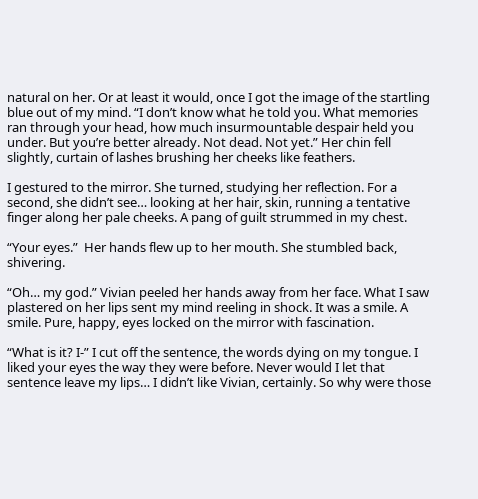natural on her. Or at least it would, once I got the image of the startling blue out of my mind. “I don’t know what he told you. What memories ran through your head, how much insurmountable despair held you under. But you’re better already. Not dead. Not yet.” Her chin fell slightly, curtain of lashes brushing her cheeks like feathers.

I gestured to the mirror. She turned, studying her reflection. For a second, she didn’t see… looking at her hair, skin, running a tentative finger along her pale cheeks. A pang of guilt strummed in my chest.

“Your eyes.”  Her hands flew up to her mouth. She stumbled back, shivering.

“Oh… my god.” Vivian peeled her hands away from her face. What I saw plastered on her lips sent my mind reeling in shock. It was a smile. A smile. Pure, happy, eyes locked on the mirror with fascination.

“What is it? I-” I cut off the sentence, the words dying on my tongue. I liked your eyes the way they were before. Never would I let that sentence leave my lips… I didn’t like Vivian, certainly. So why were those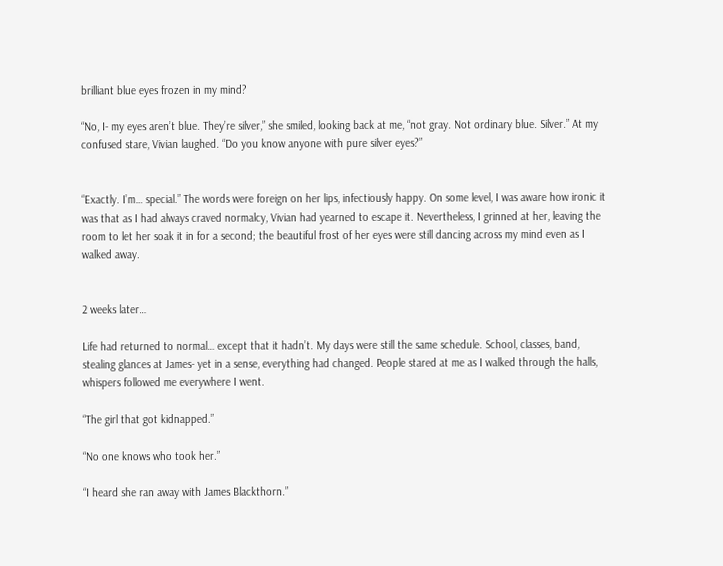brilliant blue eyes frozen in my mind?

“No, I- my eyes aren’t blue. They’re silver,” she smiled, looking back at me, “not gray. Not ordinary blue. Silver.” At my confused stare, Vivian laughed. “Do you know anyone with pure silver eyes?”


“Exactly. I’m… special.” The words were foreign on her lips, infectiously happy. On some level, I was aware how ironic it was that as I had always craved normalcy, Vivian had yearned to escape it. Nevertheless, I grinned at her, leaving the room to let her soak it in for a second; the beautiful frost of her eyes were still dancing across my mind even as I walked away.


2 weeks later…

Life had returned to normal… except that it hadn’t. My days were still the same schedule. School, classes, band, stealing glances at James- yet in a sense, everything had changed. People stared at me as I walked through the halls, whispers followed me everywhere I went.

“The girl that got kidnapped.”

“No one knows who took her.”

“I heard she ran away with James Blackthorn.”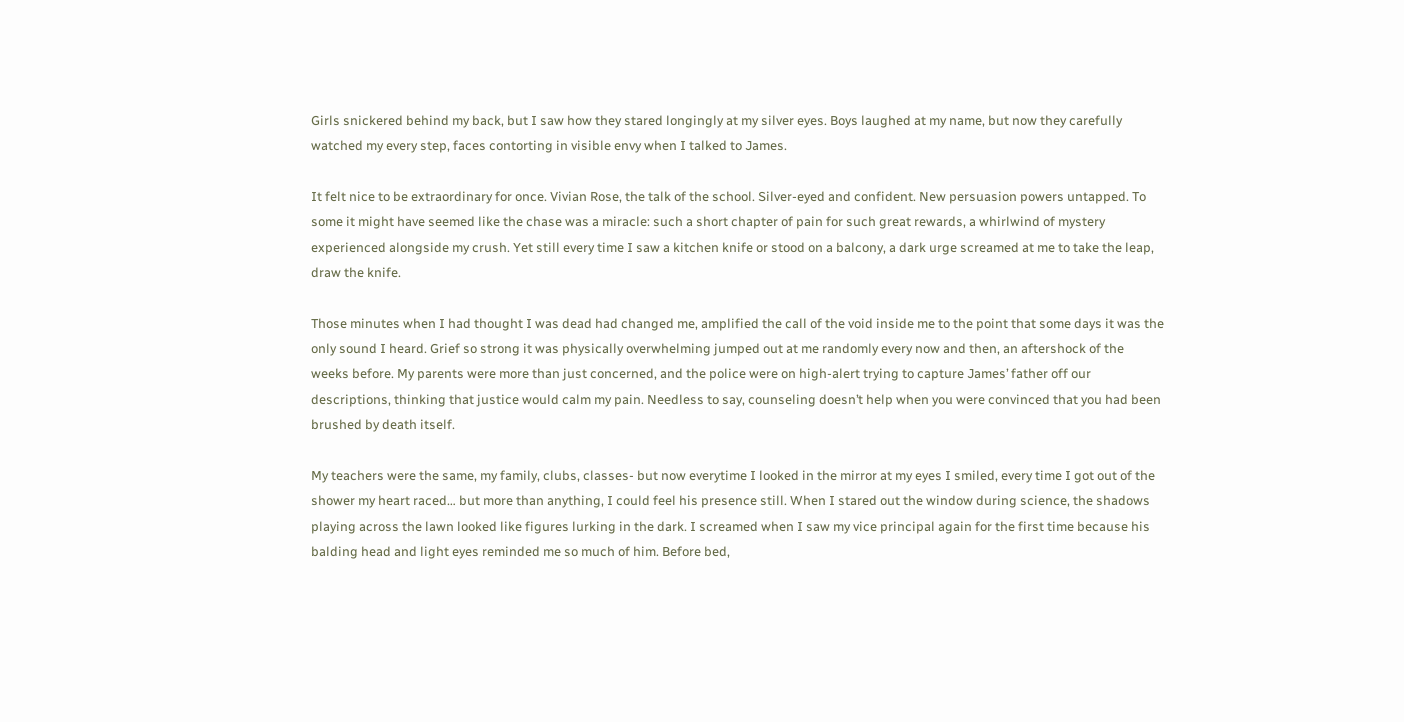Girls snickered behind my back, but I saw how they stared longingly at my silver eyes. Boys laughed at my name, but now they carefully watched my every step, faces contorting in visible envy when I talked to James.

It felt nice to be extraordinary for once. Vivian Rose, the talk of the school. Silver-eyed and confident. New persuasion powers untapped. To some it might have seemed like the chase was a miracle: such a short chapter of pain for such great rewards, a whirlwind of mystery experienced alongside my crush. Yet still every time I saw a kitchen knife or stood on a balcony, a dark urge screamed at me to take the leap, draw the knife.

Those minutes when I had thought I was dead had changed me, amplified the call of the void inside me to the point that some days it was the only sound I heard. Grief so strong it was physically overwhelming jumped out at me randomly every now and then, an aftershock of the weeks before. My parents were more than just concerned, and the police were on high-alert trying to capture James’ father off our descriptions, thinking that justice would calm my pain. Needless to say, counseling doesn’t help when you were convinced that you had been brushed by death itself.

My teachers were the same, my family, clubs, classes- but now everytime I looked in the mirror at my eyes I smiled, every time I got out of the shower my heart raced… but more than anything, I could feel his presence still. When I stared out the window during science, the shadows playing across the lawn looked like figures lurking in the dark. I screamed when I saw my vice principal again for the first time because his balding head and light eyes reminded me so much of him. Before bed,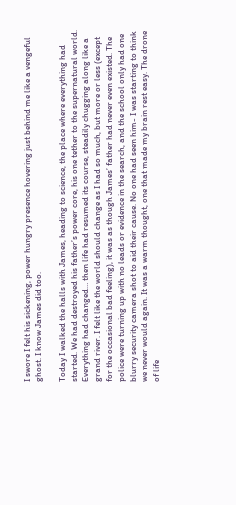I swore I felt his sickening, power hungry presence hovering just behind me like a vengeful ghost. I know James did too.

Today I walked the halls with James, heading to science, the place where everything had started. We had destroyed his father’s power core, his one tether to the supernatural world. Everything had changed… then life had resumed its course, steadily chugging along like a grand river. I felt like the world should change as I had so much, but more or less (except for the occasional bad feeling), it was as though James’ father had never even existed. The police were turning up with no leads or evidence in the search, and the school only had one blurry security camera shot to aid their cause. No one had seen him- I was starting to think we never would again. It was a warm thought, one that made my brain rest easy. The drone of life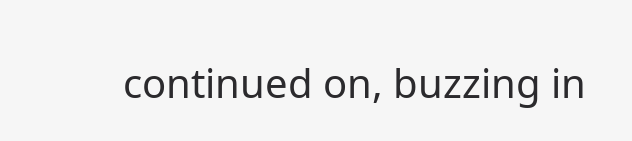continued on, buzzing in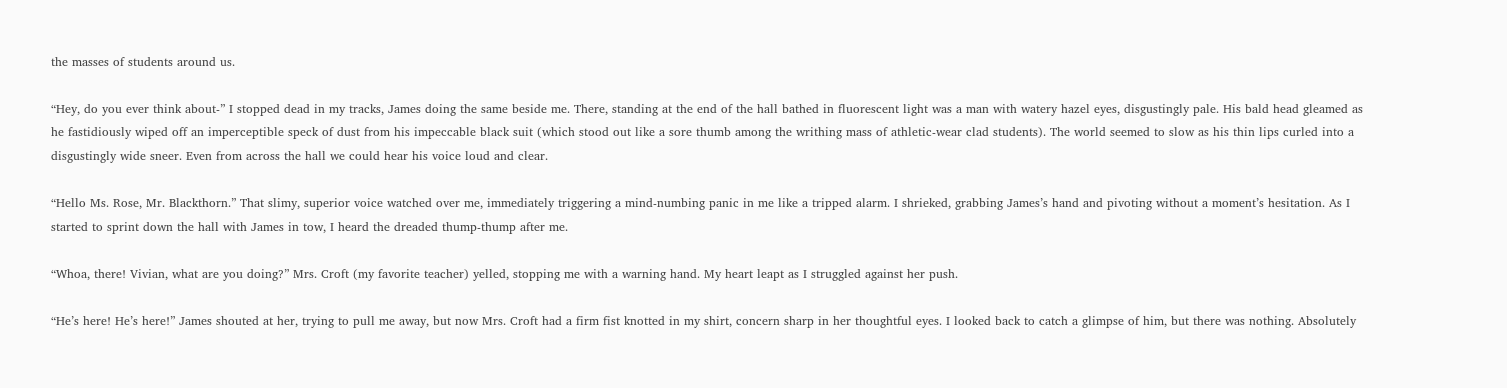the masses of students around us.

“Hey, do you ever think about-” I stopped dead in my tracks, James doing the same beside me. There, standing at the end of the hall bathed in fluorescent light was a man with watery hazel eyes, disgustingly pale. His bald head gleamed as he fastidiously wiped off an imperceptible speck of dust from his impeccable black suit (which stood out like a sore thumb among the writhing mass of athletic-wear clad students). The world seemed to slow as his thin lips curled into a disgustingly wide sneer. Even from across the hall we could hear his voice loud and clear.

“Hello Ms. Rose, Mr. Blackthorn.” That slimy, superior voice watched over me, immediately triggering a mind-numbing panic in me like a tripped alarm. I shrieked, grabbing James’s hand and pivoting without a moment’s hesitation. As I started to sprint down the hall with James in tow, I heard the dreaded thump-thump after me.

“Whoa, there! Vivian, what are you doing?” Mrs. Croft (my favorite teacher) yelled, stopping me with a warning hand. My heart leapt as I struggled against her push.

“He’s here! He’s here!” James shouted at her, trying to pull me away, but now Mrs. Croft had a firm fist knotted in my shirt, concern sharp in her thoughtful eyes. I looked back to catch a glimpse of him, but there was nothing. Absolutely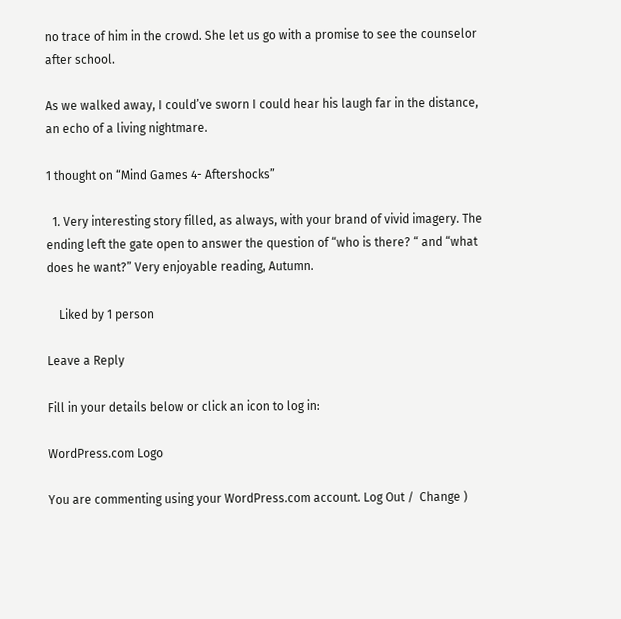no trace of him in the crowd. She let us go with a promise to see the counselor after school.

As we walked away, I could’ve sworn I could hear his laugh far in the distance, an echo of a living nightmare.

1 thought on “Mind Games 4- Aftershocks”

  1. Very interesting story filled, as always, with your brand of vivid imagery. The ending left the gate open to answer the question of “who is there? “ and “what does he want?” Very enjoyable reading, Autumn.

    Liked by 1 person

Leave a Reply

Fill in your details below or click an icon to log in:

WordPress.com Logo

You are commenting using your WordPress.com account. Log Out /  Change )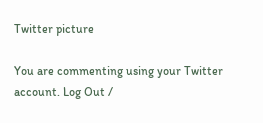Twitter picture

You are commenting using your Twitter account. Log Out /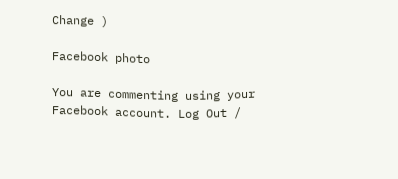Change )

Facebook photo

You are commenting using your Facebook account. Log Out /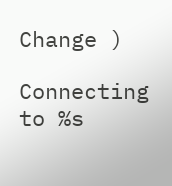Change )

Connecting to %s